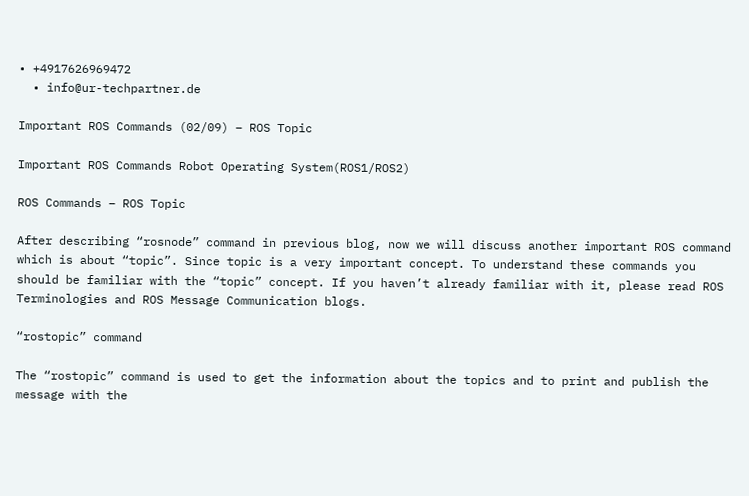• +4917626969472
  • info@ur-techpartner.de

Important ROS Commands (02/09) – ROS Topic

Important ROS Commands Robot Operating System(ROS1/ROS2)

ROS Commands – ROS Topic

After describing “rosnode” command in previous blog, now we will discuss another important ROS command which is about “topic”. Since topic is a very important concept. To understand these commands you should be familiar with the “topic” concept. If you haven’t already familiar with it, please read ROS Terminologies and ROS Message Communication blogs.

“rostopic” command

The “rostopic” command is used to get the information about the topics and to print and publish the message with the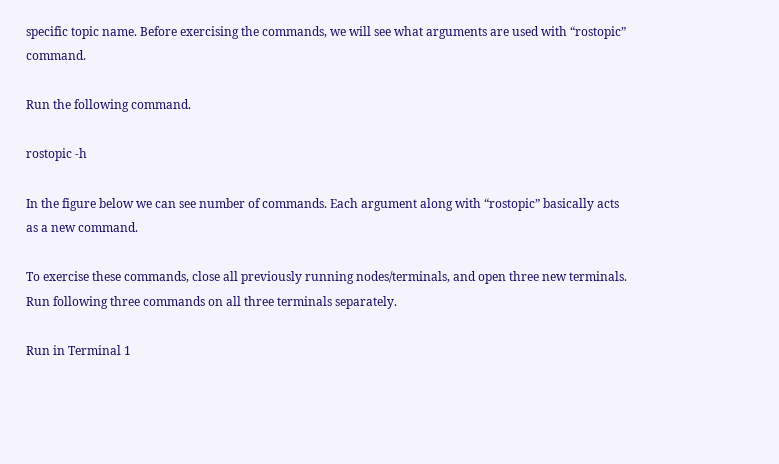specific topic name. Before exercising the commands, we will see what arguments are used with “rostopic” command.

Run the following command.

rostopic -h

In the figure below we can see number of commands. Each argument along with “rostopic” basically acts as a new command.

To exercise these commands, close all previously running nodes/terminals, and open three new terminals. Run following three commands on all three terminals separately.

Run in Terminal 1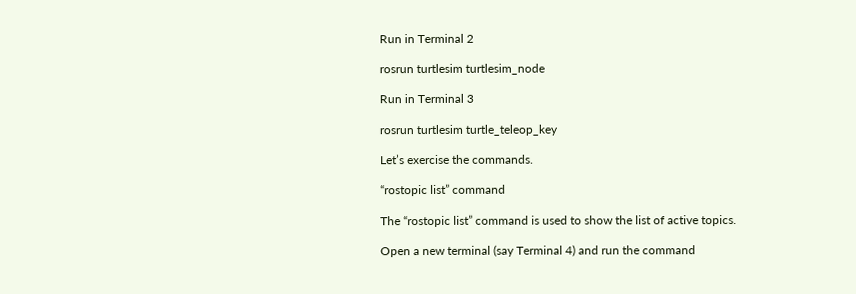Run in Terminal 2

rosrun turtlesim turtlesim_node

Run in Terminal 3

rosrun turtlesim turtle_teleop_key

Let’s exercise the commands.

“rostopic list” command

The “rostopic list” command is used to show the list of active topics.

Open a new terminal (say Terminal 4) and run the command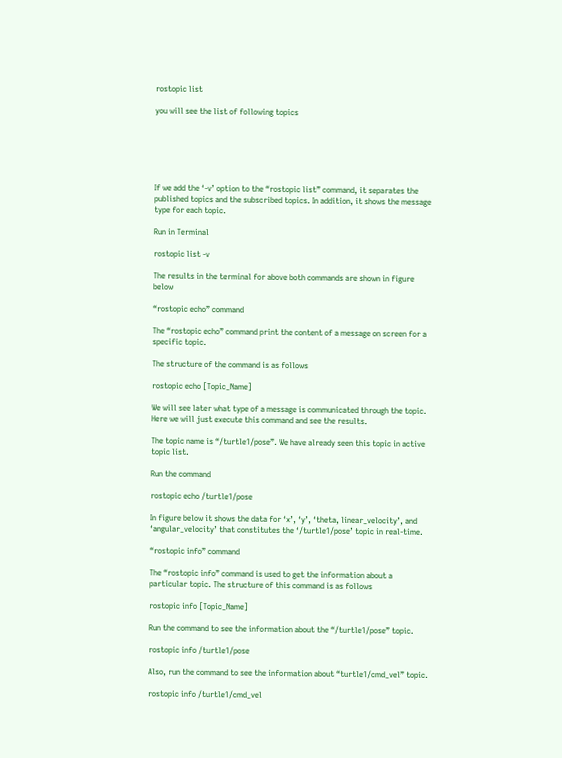rostopic list

you will see the list of following topics






If we add the ‘-v’ option to the “rostopic list” command, it separates the published topics and the subscribed topics. In addition, it shows the message type for each topic.

Run in Terminal

rostopic list -v

The results in the terminal for above both commands are shown in figure below

“rostopic echo” command

The “rostopic echo” command print the content of a message on screen for a specific topic.

The structure of the command is as follows

rostopic echo [Topic_Name]

We will see later what type of a message is communicated through the topic. Here we will just execute this command and see the results.

The topic name is “/turtle1/pose”. We have already seen this topic in active topic list.

Run the command

rostopic echo /turtle1/pose

In figure below it shows the data for ‘x’, ‘y’, ‘theta, linear_velocity’, and ‘angular_velocity’ that constitutes the ‘/turtle1/pose’ topic in real-time.

“rostopic info” command

The “rostopic info” command is used to get the information about a particular topic. The structure of this command is as follows

rostopic info [Topic_Name]

Run the command to see the information about the “/turtle1/pose” topic.

rostopic info /turtle1/pose

Also, run the command to see the information about “turtle1/cmd_vel” topic.

rostopic info /turtle1/cmd_vel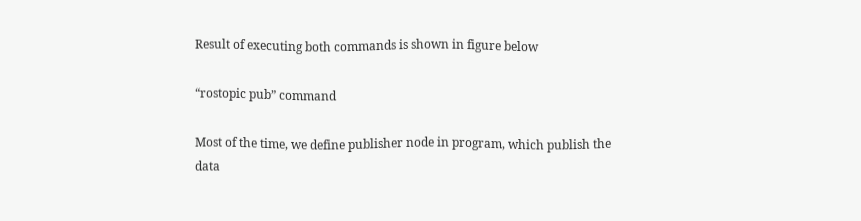Result of executing both commands is shown in figure below

“rostopic pub” command

Most of the time, we define publisher node in program, which publish the data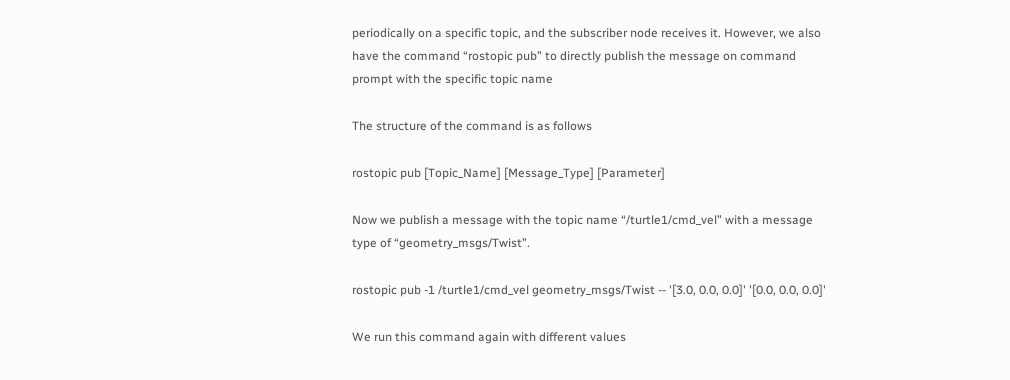periodically on a specific topic, and the subscriber node receives it. However, we also have the command “rostopic pub” to directly publish the message on command prompt with the specific topic name

The structure of the command is as follows

rostopic pub [Topic_Name] [Message_Type] [Parameter]

Now we publish a message with the topic name “/turtle1/cmd_vel” with a message type of “geometry_msgs/Twist”.

rostopic pub -1 /turtle1/cmd_vel geometry_msgs/Twist -- '[3.0, 0.0, 0.0]' '[0.0, 0.0, 0.0]'

We run this command again with different values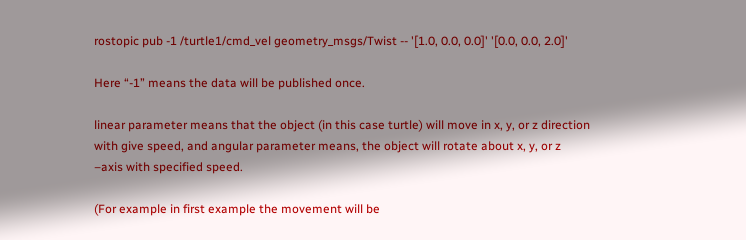rostopic pub -1 /turtle1/cmd_vel geometry_msgs/Twist -- '[1.0, 0.0, 0.0]' '[0.0, 0.0, 2.0]'

Here “-1” means the data will be published once.

linear parameter means that the object (in this case turtle) will move in x, y, or z direction with give speed, and angular parameter means, the object will rotate about x, y, or z –axis with specified speed.

(For example in first example the movement will be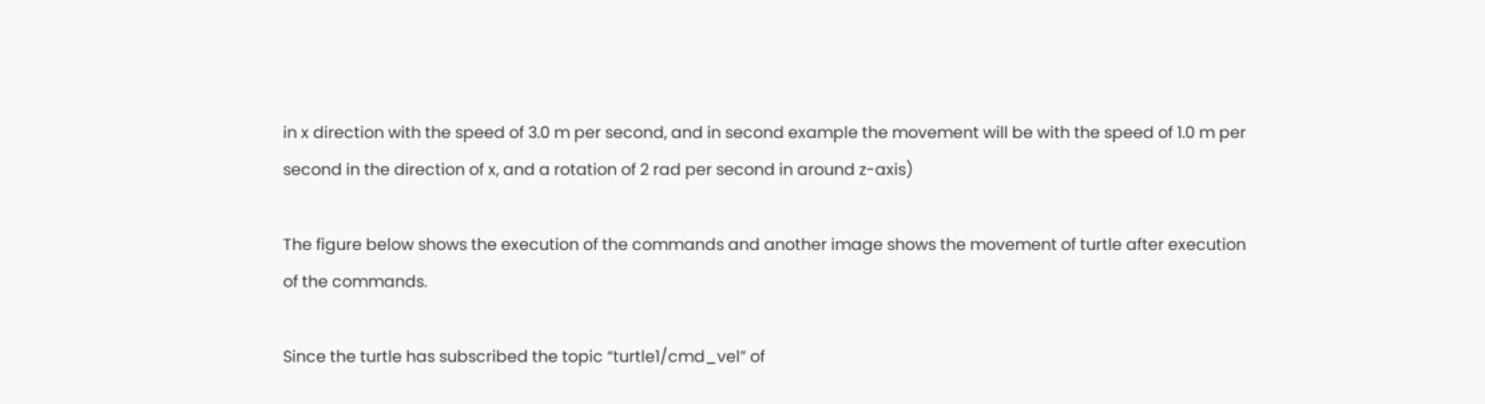in x direction with the speed of 3.0 m per second, and in second example the movement will be with the speed of 1.0 m per second in the direction of x, and a rotation of 2 rad per second in around z-axis)

The figure below shows the execution of the commands and another image shows the movement of turtle after execution of the commands.

Since the turtle has subscribed the topic “turtle1/cmd_vel” of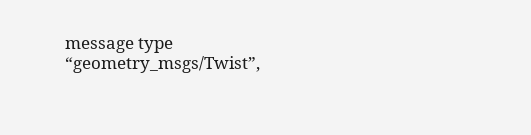message type “geometry_msgs/Twist”,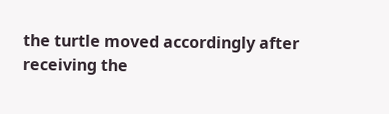the turtle moved accordingly after receiving the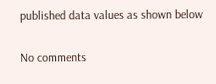published data values as shown below

No comments